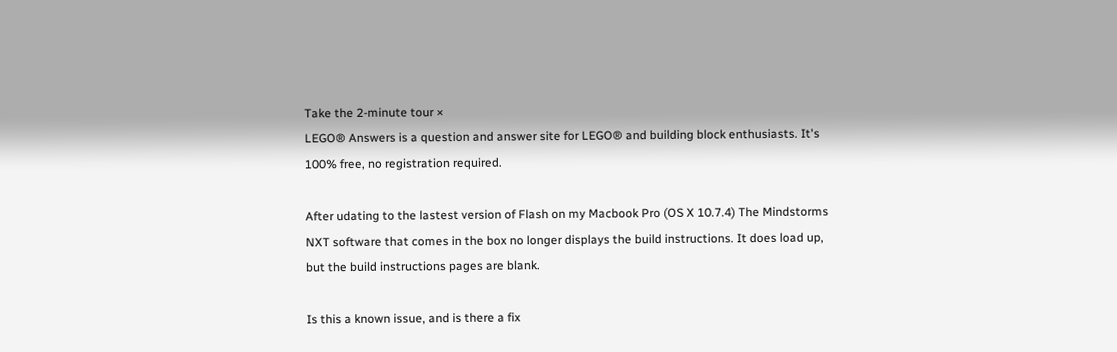Take the 2-minute tour ×
LEGO® Answers is a question and answer site for LEGO® and building block enthusiasts. It's 100% free, no registration required.

After udating to the lastest version of Flash on my Macbook Pro (OS X 10.7.4) The Mindstorms NXT software that comes in the box no longer displays the build instructions. It does load up, but the build instructions pages are blank.

Is this a known issue, and is there a fix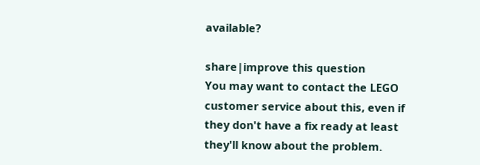available?

share|improve this question
You may want to contact the LEGO customer service about this, even if they don't have a fix ready at least they'll know about the problem.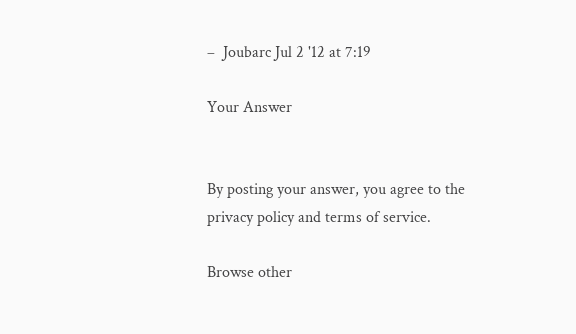–  Joubarc Jul 2 '12 at 7:19

Your Answer


By posting your answer, you agree to the privacy policy and terms of service.

Browse other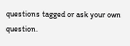questions tagged or ask your own question.